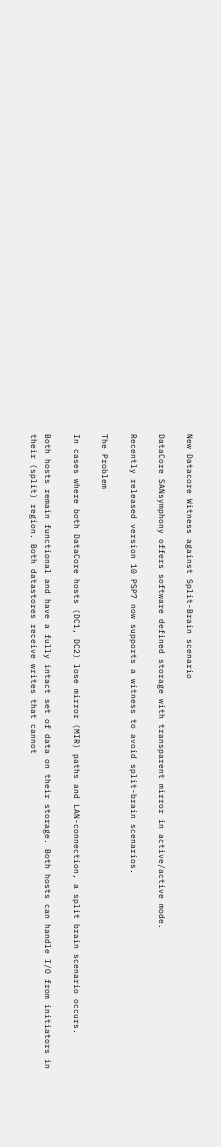New Datacore Witness against Split-Brain scenario

DataCore SANsymphony offers software defined storage with transparent mirror in active/active mode.

Recently released version 10 PSP7 now supports a witness to avoid split-brain scenarios.

The Problem

In cases where both DataCore hosts (DC1, DC2) lose mirror (MIR) paths and LAN-connection, a split brain scenario occurs.

Both hosts remain functional and have a fully intact set of data on their storage. Both hosts can handle I/O from initiators in their (split) region. Both datastores receive writes that cannot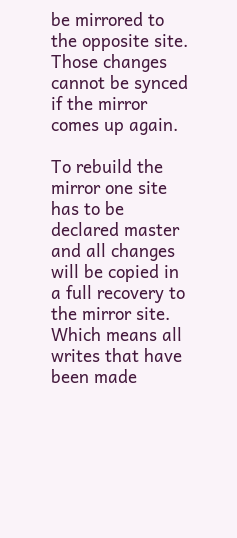be mirrored to the opposite site. Those changes cannot be synced if the mirror comes up again.

To rebuild the mirror one site has to be declared master and all changes will be copied in a full recovery to the mirror site. Which means all writes that have been made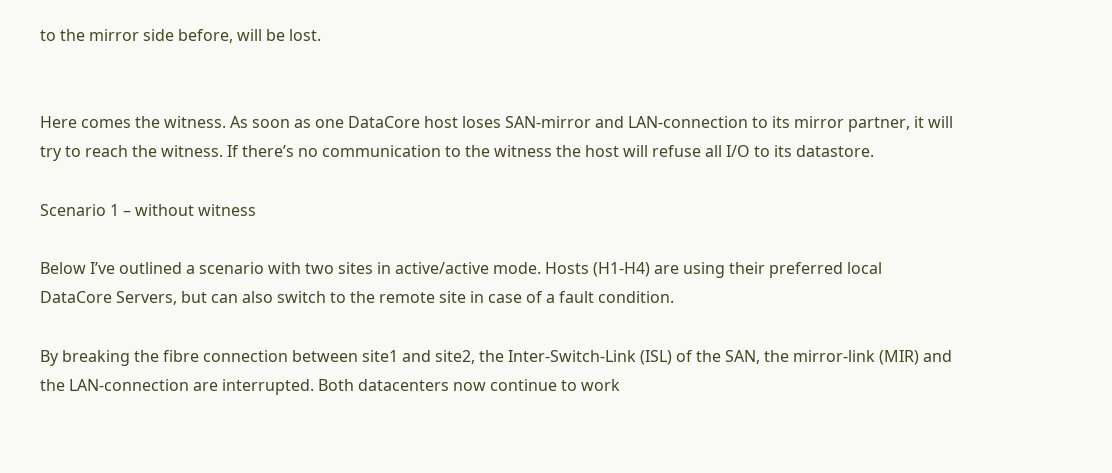to the mirror side before, will be lost.


Here comes the witness. As soon as one DataCore host loses SAN-mirror and LAN-connection to its mirror partner, it will try to reach the witness. If there’s no communication to the witness the host will refuse all I/O to its datastore.

Scenario 1 – without witness

Below I’ve outlined a scenario with two sites in active/active mode. Hosts (H1-H4) are using their preferred local DataCore Servers, but can also switch to the remote site in case of a fault condition.

By breaking the fibre connection between site1 and site2, the Inter-Switch-Link (ISL) of the SAN, the mirror-link (MIR) and the LAN-connection are interrupted. Both datacenters now continue to work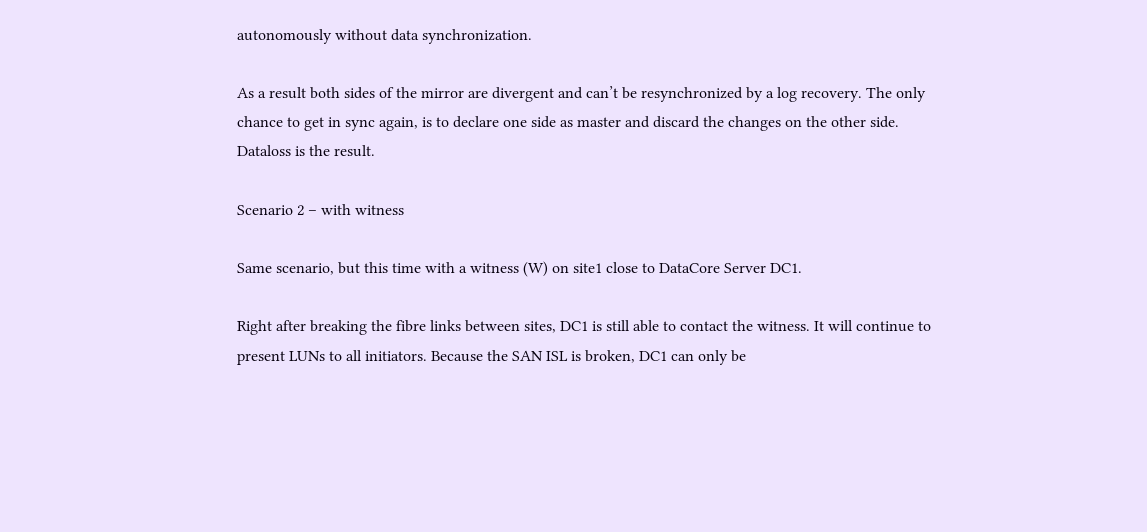autonomously without data synchronization.

As a result both sides of the mirror are divergent and can’t be resynchronized by a log recovery. The only chance to get in sync again, is to declare one side as master and discard the changes on the other side. Dataloss is the result.

Scenario 2 – with witness

Same scenario, but this time with a witness (W) on site1 close to DataCore Server DC1.

Right after breaking the fibre links between sites, DC1 is still able to contact the witness. It will continue to present LUNs to all initiators. Because the SAN ISL is broken, DC1 can only be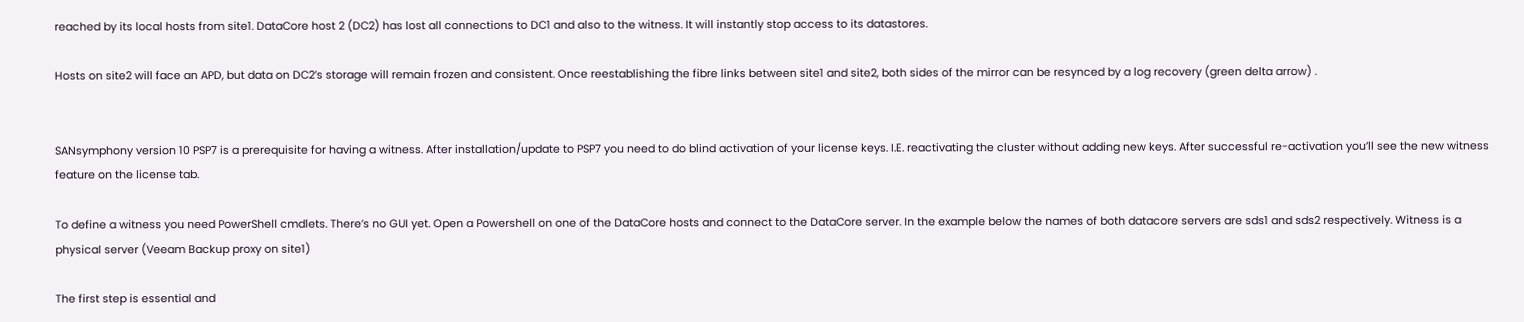reached by its local hosts from site1. DataCore host 2 (DC2) has lost all connections to DC1 and also to the witness. It will instantly stop access to its datastores.

Hosts on site2 will face an APD, but data on DC2’s storage will remain frozen and consistent. Once reestablishing the fibre links between site1 and site2, both sides of the mirror can be resynced by a log recovery (green delta arrow) .


SANsymphony version 10 PSP7 is a prerequisite for having a witness. After installation/update to PSP7 you need to do blind activation of your license keys. I.E. reactivating the cluster without adding new keys. After successful re-activation you’ll see the new witness feature on the license tab.

To define a witness you need PowerShell cmdlets. There’s no GUI yet. Open a Powershell on one of the DataCore hosts and connect to the DataCore server. In the example below the names of both datacore servers are sds1 and sds2 respectively. Witness is a physical server (Veeam Backup proxy on site1)

The first step is essential and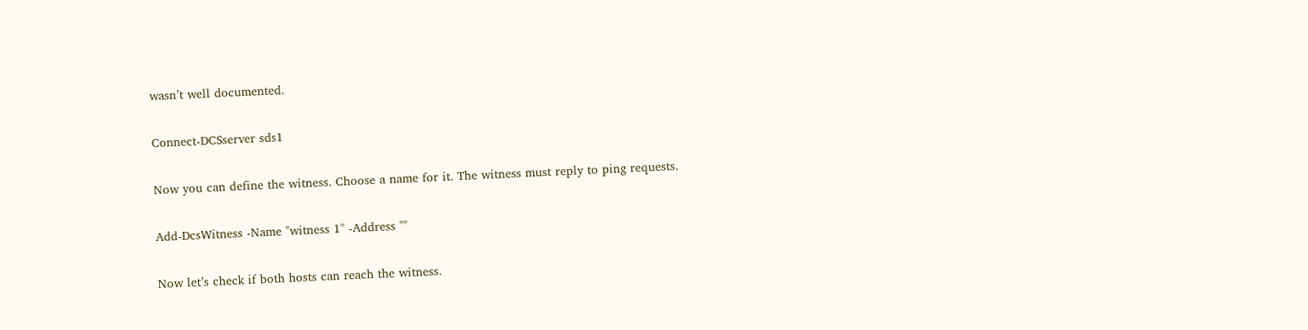wasn’t well documented.

Connect-DCSserver sds1

Now you can define the witness. Choose a name for it. The witness must reply to ping requests.

Add-DcsWitness -Name "witness 1" -Address ""

Now let’s check if both hosts can reach the witness.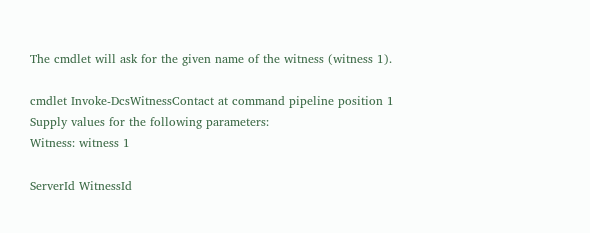The cmdlet will ask for the given name of the witness (witness 1).

cmdlet Invoke-DcsWitnessContact at command pipeline position 1
Supply values for the following parameters:
Witness: witness 1

ServerId WitnessId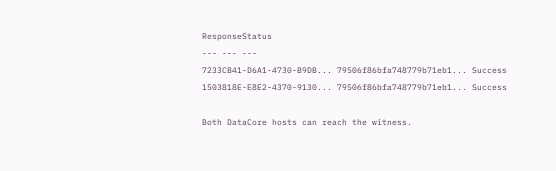ResponseStatus
--- --- ---
7233CB41-D6A1-4730-B9DB... 79506f86bfa748779b71eb1... Success
1503818E-E8E2-4370-9130... 79506f86bfa748779b71eb1... Success

Both DataCore hosts can reach the witness.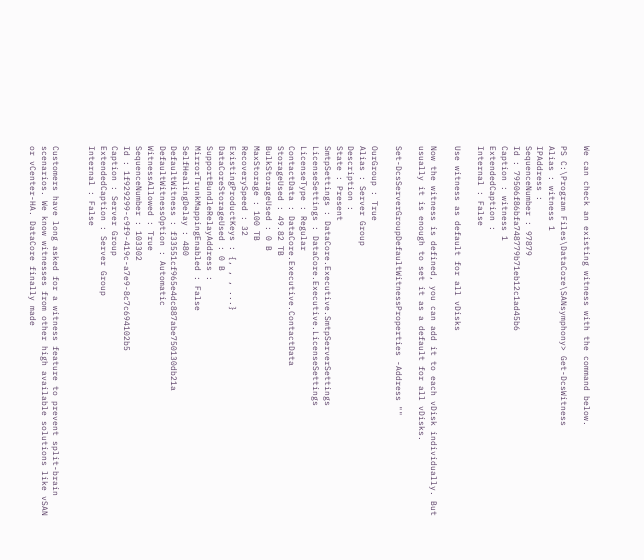We can check an existing witness with the command below.

PS C:\Program Files\DataCore\SANsymphony> Get-DcsWitness
Alias : witness 1
IPAddress :
SequenceNumber : 97879
Id : 79506f86bfa748779b71eb12c1ad45b6
Caption : witness 1
ExtendedCaption :
Internal : False

Use witness as default for all vDisks

Now the witness is defined, you can add it to each vDisk individually. But usually it is enough to set it as a default for all vDisks.

Set-DcsServerGroupDefaultWitnessProperties -Address ""

OurGroup : True
Alias : Server Group
Description :
State : Present
SmtpSettings : DataCore.Executive.SmtpServerSettings
LicenseSettings : DataCore.Executive.LicenseSettings
LicenseType : Regular
ContactData : DataCore.Executive.ContactData
StorageUsed : 49.82 TB
BulkStorageUsed : 0 B
MaxStorage : 100 TB
RecoverySpeed : 32
ExistingProductKeys : {, , , ...}
DataCoreStorageUsed : 0 B
SupportBundleRelayAddress :
MirrorTrunkMappingEnabled : False
SelfHealingDelay : 480
DefaultWitness : f33551cf965e4dc887abe750130db21a
DefaultWitnessOption : Automatic
WitnessAllowed : True
SequenceNumber : 103302
Id : 1f929299-c9f9-419c-a7e9-8c7c694102b5
Caption : Server Group
ExtendedCaption : Server Group
Internal : False


Customers have long asked for a witness feature to prevent split-brain scenarios. We know witnesses from other high available solutions like vSAN or vCenter-HA. DataCore finally made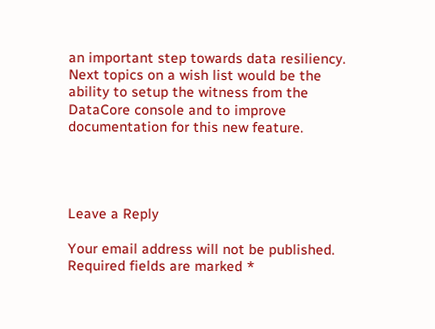an important step towards data resiliency. Next topics on a wish list would be the ability to setup the witness from the DataCore console and to improve documentation for this new feature.




Leave a Reply

Your email address will not be published. Required fields are marked *